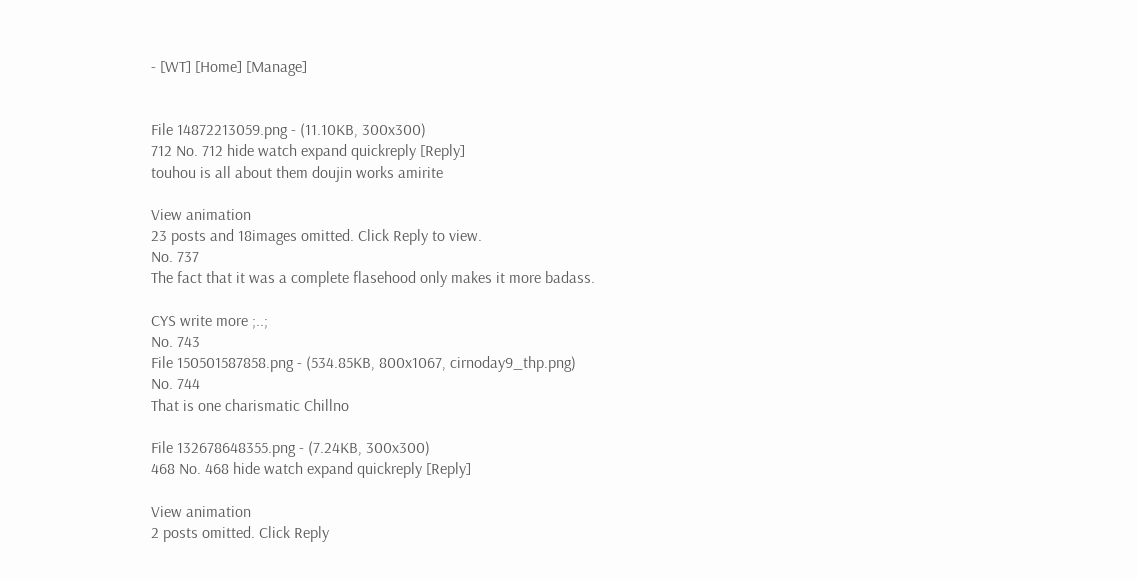- [WT] [Home] [Manage]


File 14872213059.png - (11.10KB, 300x300)
712 No. 712 hide watch expand quickreply [Reply]
touhou is all about them doujin works amirite

View animation
23 posts and 18images omitted. Click Reply to view.
No. 737
The fact that it was a complete flasehood only makes it more badass.

CYS write more ;..;
No. 743
File 150501587858.png - (534.85KB, 800x1067, cirnoday9_thp.png)
No. 744
That is one charismatic Chillno

File 132678648355.png - (7.24KB, 300x300)
468 No. 468 hide watch expand quickreply [Reply]

View animation
2 posts omitted. Click Reply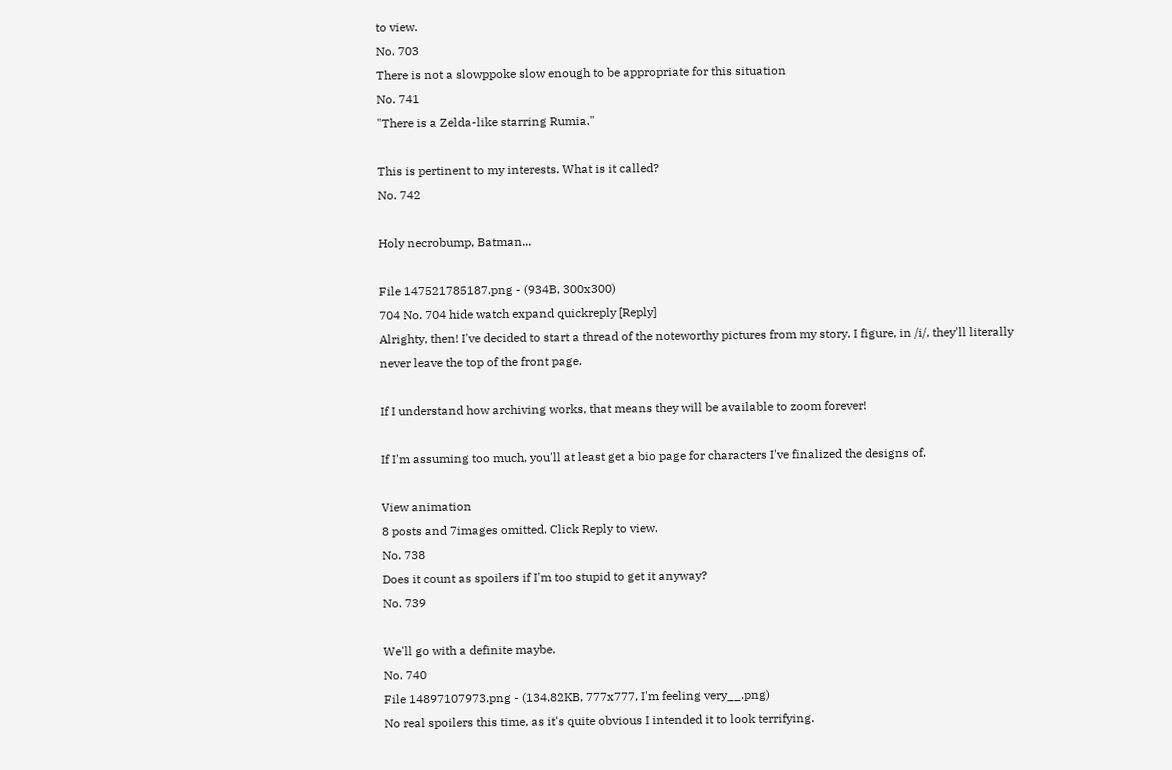to view.
No. 703
There is not a slowppoke slow enough to be appropriate for this situation
No. 741
"There is a Zelda-like starring Rumia."

This is pertinent to my interests. What is it called?
No. 742

Holy necrobump, Batman...

File 147521785187.png - (934B, 300x300)
704 No. 704 hide watch expand quickreply [Reply]
Alrighty, then! I've decided to start a thread of the noteworthy pictures from my story. I figure, in /i/, they'll literally never leave the top of the front page.

If I understand how archiving works, that means they will be available to zoom forever!

If I'm assuming too much, you'll at least get a bio page for characters I've finalized the designs of.

View animation
8 posts and 7images omitted. Click Reply to view.
No. 738
Does it count as spoilers if I'm too stupid to get it anyway?
No. 739

We'll go with a definite maybe.
No. 740
File 14897107973.png - (134.82KB, 777x777, I'm feeling very__.png)
No real spoilers this time, as it's quite obvious I intended it to look terrifying.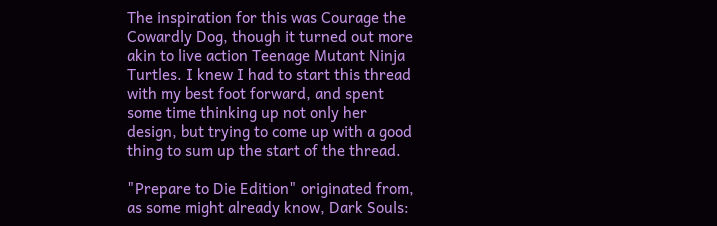The inspiration for this was Courage the Cowardly Dog, though it turned out more akin to live action Teenage Mutant Ninja Turtles. I knew I had to start this thread with my best foot forward, and spent some time thinking up not only her design, but trying to come up with a good thing to sum up the start of the thread.

"Prepare to Die Edition" originated from, as some might already know, Dark Souls: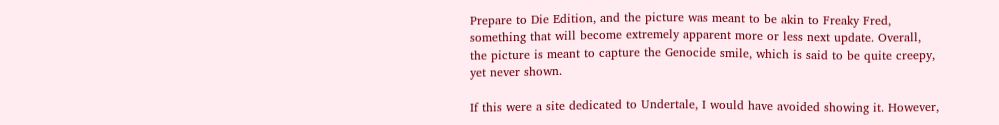Prepare to Die Edition, and the picture was meant to be akin to Freaky Fred, something that will become extremely apparent more or less next update. Overall, the picture is meant to capture the Genocide smile, which is said to be quite creepy, yet never shown.

If this were a site dedicated to Undertale, I would have avoided showing it. However,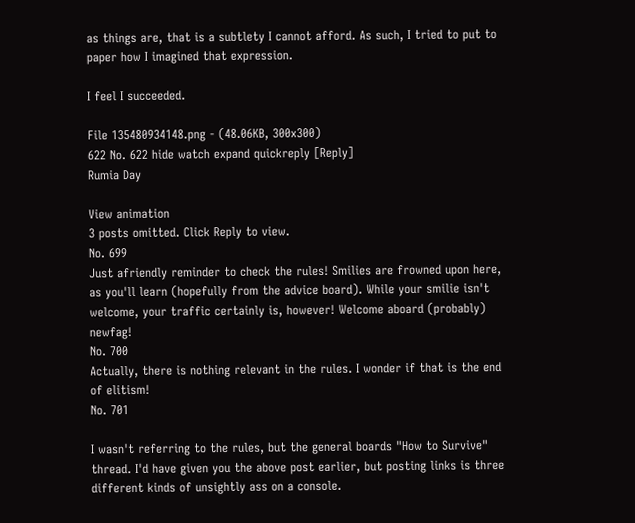as things are, that is a subtlety I cannot afford. As such, I tried to put to paper how I imagined that expression.

I feel I succeeded.

File 135480934148.png - (48.06KB, 300x300)
622 No. 622 hide watch expand quickreply [Reply]
Rumia Day

View animation
3 posts omitted. Click Reply to view.
No. 699
Just afriendly reminder to check the rules! Smilies are frowned upon here, as you'll learn (hopefully from the advice board). While your smilie isn't welcome, your traffic certainly is, however! Welcome aboard (probably) newfag!
No. 700
Actually, there is nothing relevant in the rules. I wonder if that is the end of elitism!
No. 701

I wasn't referring to the rules, but the general boards "How to Survive" thread. I'd have given you the above post earlier, but posting links is three different kinds of unsightly ass on a console.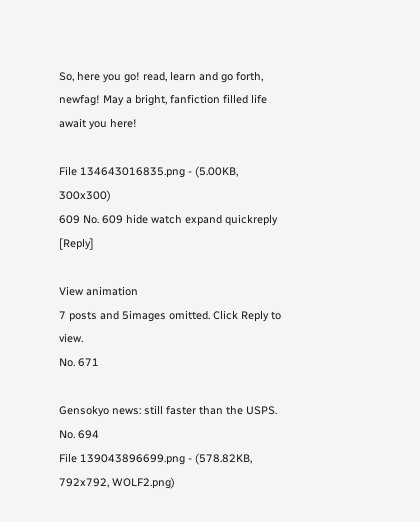So, here you go! read, learn and go forth, newfag! May a bright, fanfiction filled life await you here!

File 134643016835.png - (5.00KB, 300x300)
609 No. 609 hide watch expand quickreply [Reply]

View animation
7 posts and 5images omitted. Click Reply to view.
No. 671

Gensokyo news: still faster than the USPS.
No. 694
File 139043896699.png - (578.82KB, 792x792, WOLF2.png)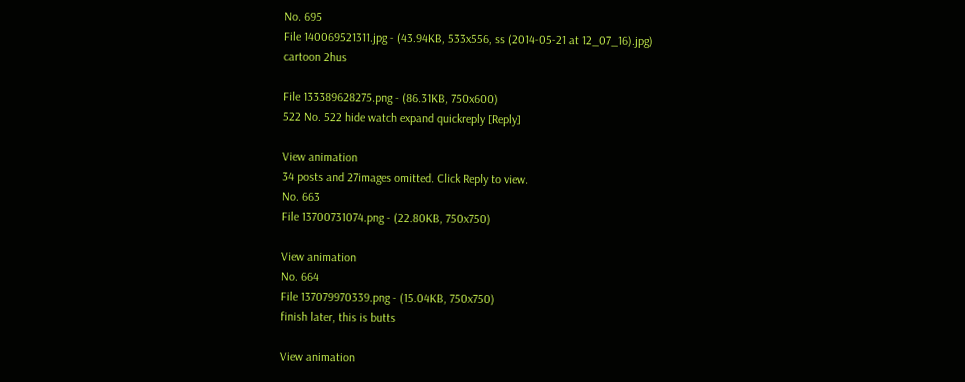No. 695
File 140069521311.jpg - (43.94KB, 533x556, ss (2014-05-21 at 12_07_16).jpg)
cartoon 2hus

File 133389628275.png - (86.31KB, 750x600)
522 No. 522 hide watch expand quickreply [Reply]

View animation
34 posts and 27images omitted. Click Reply to view.
No. 663
File 13700731074.png - (22.80KB, 750x750)

View animation
No. 664
File 137079970339.png - (15.04KB, 750x750)
finish later, this is butts

View animation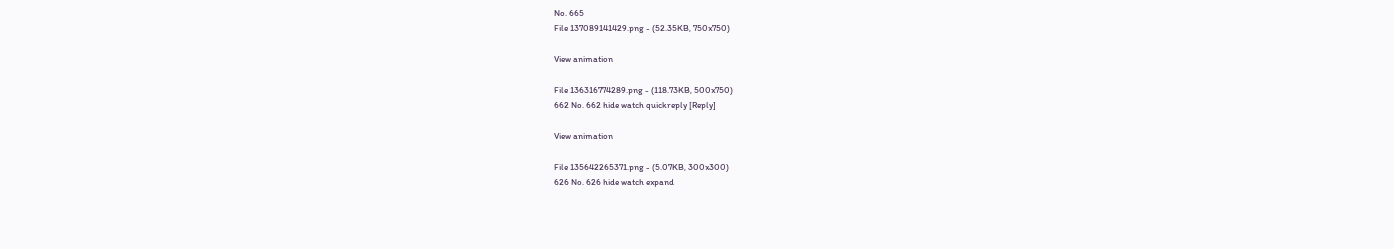No. 665
File 137089141429.png - (52.35KB, 750x750)

View animation

File 136316774289.png - (118.73KB, 500x750)
662 No. 662 hide watch quickreply [Reply]

View animation

File 135642265371.png - (5.07KB, 300x300)
626 No. 626 hide watch expand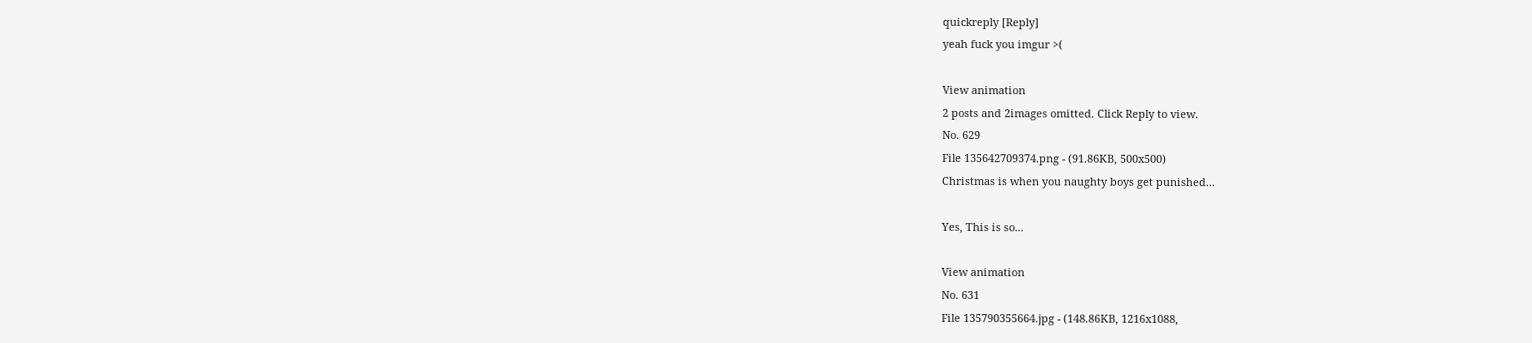quickreply [Reply]
yeah fuck you imgur >(

View animation
2 posts and 2images omitted. Click Reply to view.
No. 629
File 135642709374.png - (91.86KB, 500x500)
Christmas is when you naughty boys get punished...

Yes, This is so...

View animation
No. 631
File 135790355664.jpg - (148.86KB, 1216x1088,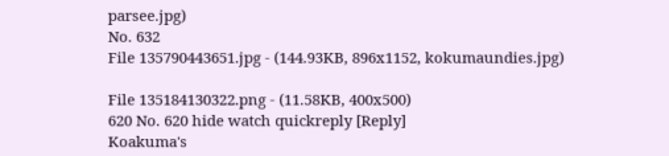parsee.jpg)
No. 632
File 135790443651.jpg - (144.93KB, 896x1152, kokumaundies.jpg)

File 135184130322.png - (11.58KB, 400x500)
620 No. 620 hide watch quickreply [Reply]
Koakuma's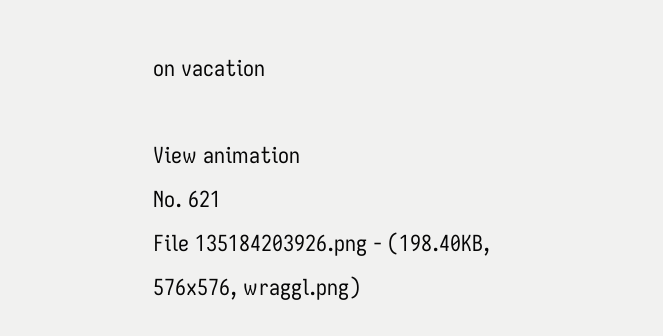on vacation

View animation
No. 621
File 135184203926.png - (198.40KB, 576x576, wraggl.png)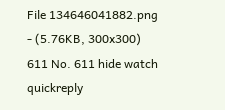File 134646041882.png - (5.76KB, 300x300)
611 No. 611 hide watch quickreply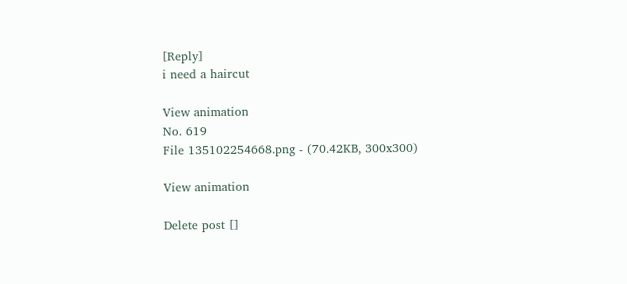[Reply]
i need a haircut

View animation
No. 619
File 135102254668.png - (70.42KB, 300x300)

View animation

Delete post []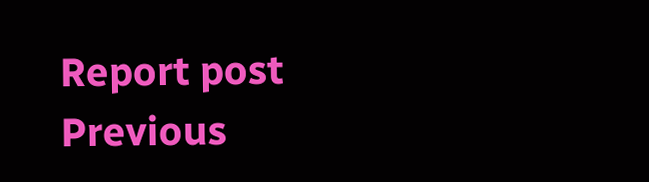Report post
Previous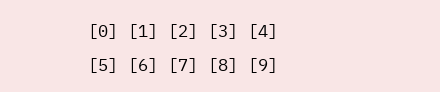[0] [1] [2] [3] [4] [5] [6] [7] [8] [9]